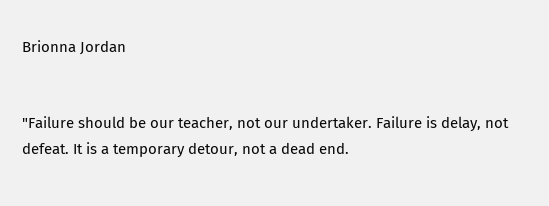Brionna Jordan


"Failure should be our teacher, not our undertaker. Failure is delay, not defeat. It is a temporary detour, not a dead end.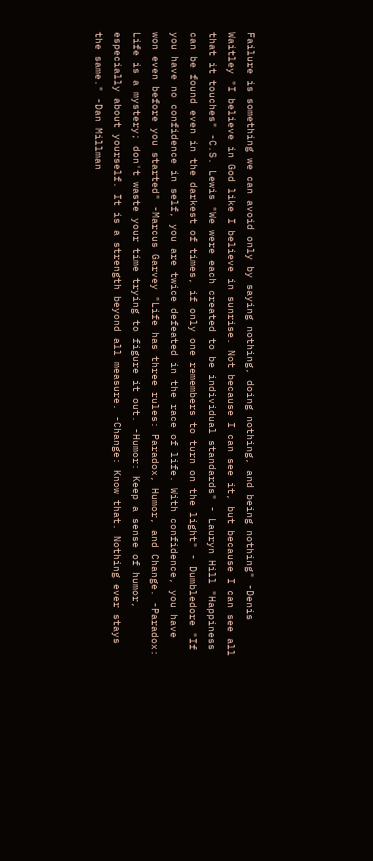Failure is something we can avoid only by saying nothing, doing nothing, and being nothing" -Denis Waitley "I believe in God like I believe in sunrise. Not because I can see it, but because I can see all that it touches" -C.S. Lewis "We were each created to be individual standards" - Lauryn Hill "Happiness can be found even in the darkest of times, if only one remembers to turn on the light" - Dumbledore "If you have no confidence in self, you are twice defeated in the race of life. With confidence, you have won even before you started" -Marcus Garvey "Life has three rules: Paradox, Humor, and Change. -Paradox: Life is a mystery; don't waste your time trying to figure it out. -Humor: Keep a sense of humor, especially about yourself. It is a strength beyond all measure. -Change: Know that. Nothing ever stays the same." -Dan Millman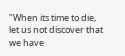"When its time to die, let us not discover that we have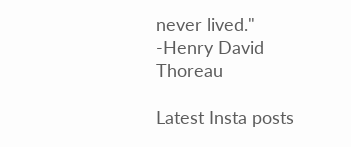never lived." -Henry David Thoreau

Latest Insta posts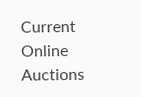Current Online Auctions